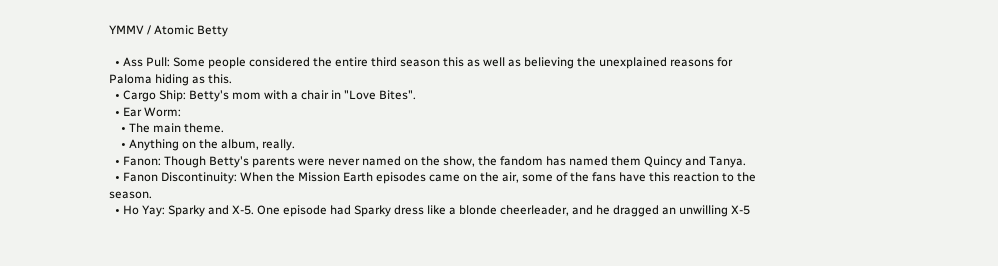YMMV / Atomic Betty

  • Ass Pull: Some people considered the entire third season this as well as believing the unexplained reasons for Paloma hiding as this.
  • Cargo Ship: Betty's mom with a chair in "Love Bites".
  • Ear Worm:
    • The main theme.
    • Anything on the album, really.
  • Fanon: Though Betty's parents were never named on the show, the fandom has named them Quincy and Tanya.
  • Fanon Discontinuity: When the Mission Earth episodes came on the air, some of the fans have this reaction to the season.
  • Ho Yay: Sparky and X-5. One episode had Sparky dress like a blonde cheerleader, and he dragged an unwilling X-5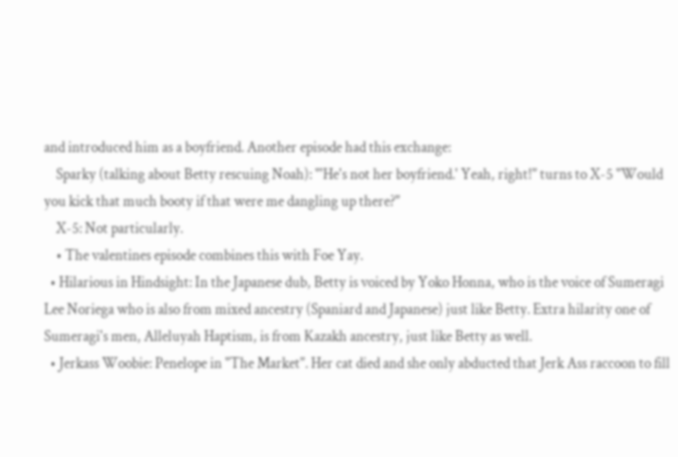and introduced him as a boyfriend. Another episode had this exchange:
    Sparky (talking about Betty rescuing Noah): "'He's not her boyfriend.' Yeah, right!" turns to X-5 "Would you kick that much booty if that were me dangling up there?"
    X-5: Not particularly.
    • The valentines episode combines this with Foe Yay.
  • Hilarious in Hindsight: In the Japanese dub, Betty is voiced by Yoko Honna, who is the voice of Sumeragi Lee Noriega who is also from mixed ancestry (Spaniard and Japanese) just like Betty. Extra hilarity one of Sumeragi's men, Alleluyah Haptism, is from Kazakh ancestry, just like Betty as well.
  • Jerkass Woobie: Penelope in "The Market". Her cat died and she only abducted that Jerk Ass raccoon to fill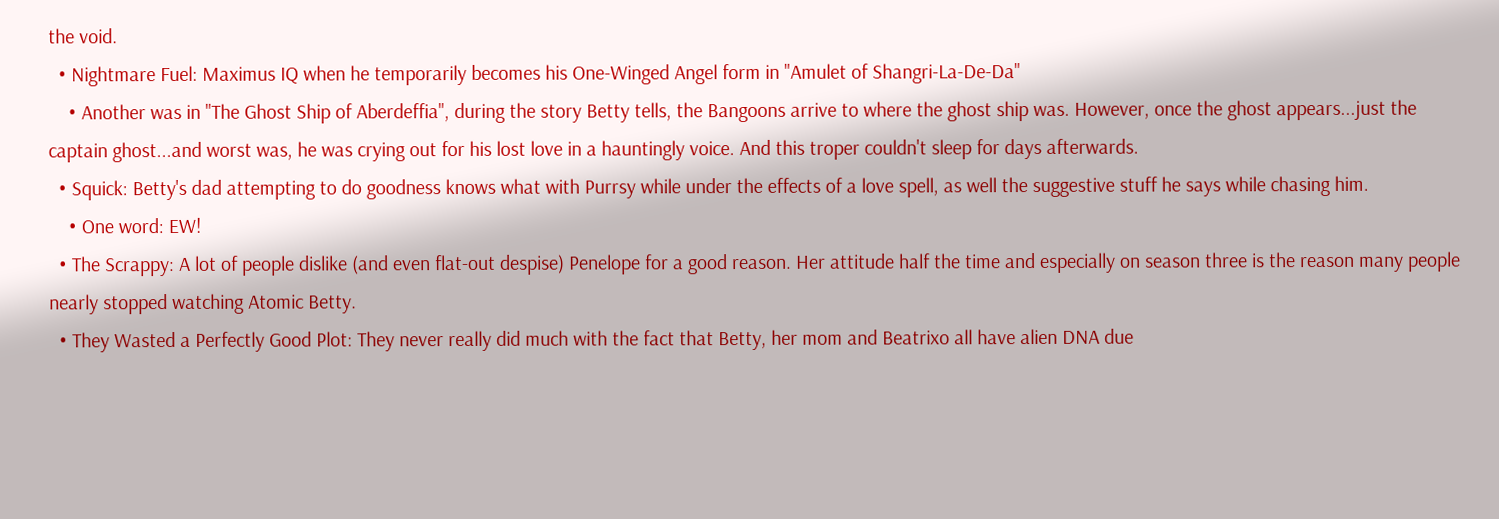the void.
  • Nightmare Fuel: Maximus IQ when he temporarily becomes his One-Winged Angel form in "Amulet of Shangri-La-De-Da"
    • Another was in "The Ghost Ship of Aberdeffia", during the story Betty tells, the Bangoons arrive to where the ghost ship was. However, once the ghost appears...just the captain ghost...and worst was, he was crying out for his lost love in a hauntingly voice. And this troper couldn't sleep for days afterwards.
  • Squick: Betty's dad attempting to do goodness knows what with Purrsy while under the effects of a love spell, as well the suggestive stuff he says while chasing him.
    • One word: EW!
  • The Scrappy: A lot of people dislike (and even flat-out despise) Penelope for a good reason. Her attitude half the time and especially on season three is the reason many people nearly stopped watching Atomic Betty.
  • They Wasted a Perfectly Good Plot: They never really did much with the fact that Betty, her mom and Beatrixo all have alien DNA due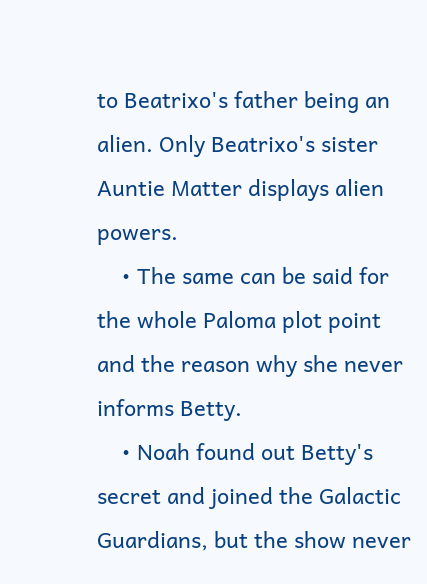to Beatrixo's father being an alien. Only Beatrixo's sister Auntie Matter displays alien powers.
    • The same can be said for the whole Paloma plot point and the reason why she never informs Betty.
    • Noah found out Betty's secret and joined the Galactic Guardians, but the show never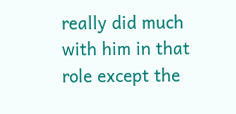really did much with him in that role except the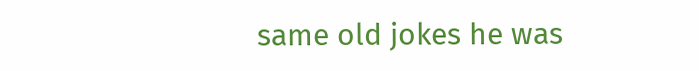same old jokes he was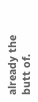already the butt of.